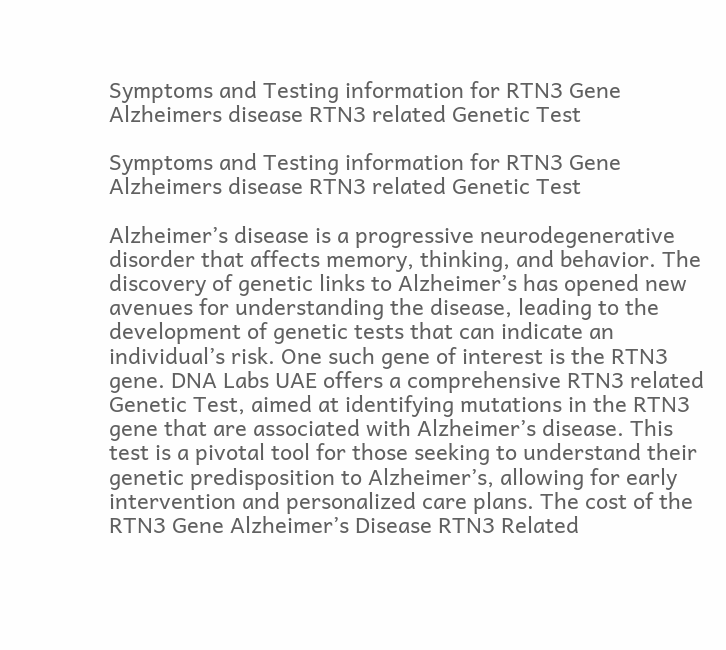Symptoms and Testing information for RTN3 Gene Alzheimers disease RTN3 related Genetic Test

Symptoms and Testing information for RTN3 Gene Alzheimers disease RTN3 related Genetic Test

Alzheimer’s disease is a progressive neurodegenerative disorder that affects memory, thinking, and behavior. The discovery of genetic links to Alzheimer’s has opened new avenues for understanding the disease, leading to the development of genetic tests that can indicate an individual’s risk. One such gene of interest is the RTN3 gene. DNA Labs UAE offers a comprehensive RTN3 related Genetic Test, aimed at identifying mutations in the RTN3 gene that are associated with Alzheimer’s disease. This test is a pivotal tool for those seeking to understand their genetic predisposition to Alzheimer’s, allowing for early intervention and personalized care plans. The cost of the RTN3 Gene Alzheimer’s Disease RTN3 Related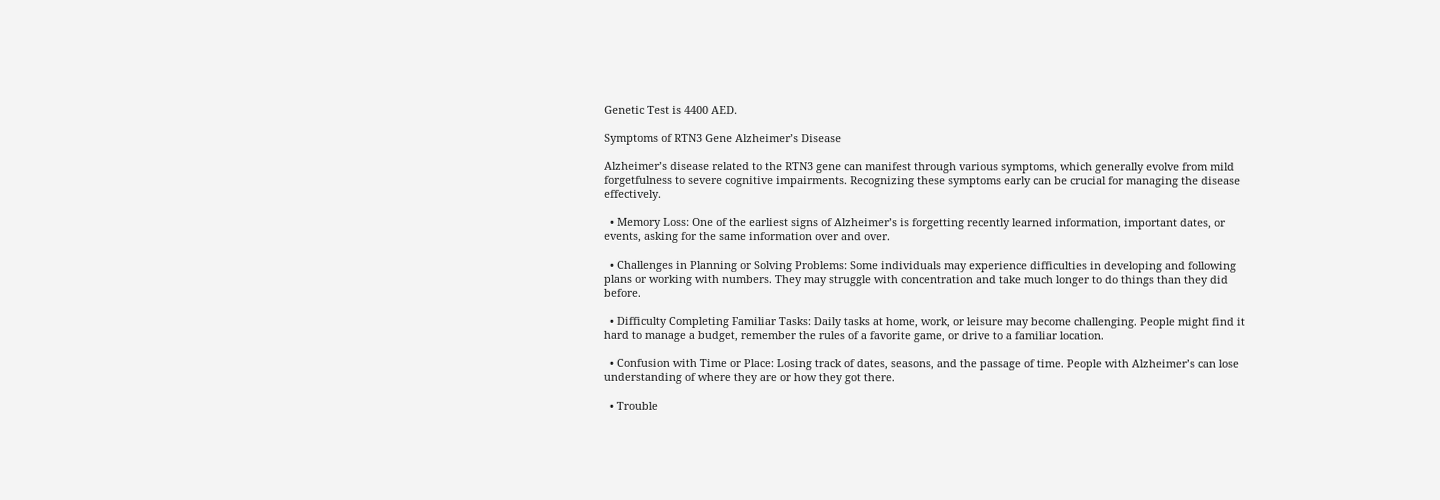Genetic Test is 4400 AED.

Symptoms of RTN3 Gene Alzheimer’s Disease

Alzheimer’s disease related to the RTN3 gene can manifest through various symptoms, which generally evolve from mild forgetfulness to severe cognitive impairments. Recognizing these symptoms early can be crucial for managing the disease effectively.

  • Memory Loss: One of the earliest signs of Alzheimer’s is forgetting recently learned information, important dates, or events, asking for the same information over and over.

  • Challenges in Planning or Solving Problems: Some individuals may experience difficulties in developing and following plans or working with numbers. They may struggle with concentration and take much longer to do things than they did before.

  • Difficulty Completing Familiar Tasks: Daily tasks at home, work, or leisure may become challenging. People might find it hard to manage a budget, remember the rules of a favorite game, or drive to a familiar location.

  • Confusion with Time or Place: Losing track of dates, seasons, and the passage of time. People with Alzheimer’s can lose understanding of where they are or how they got there.

  • Trouble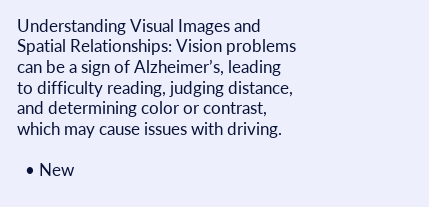Understanding Visual Images and Spatial Relationships: Vision problems can be a sign of Alzheimer’s, leading to difficulty reading, judging distance, and determining color or contrast, which may cause issues with driving.

  • New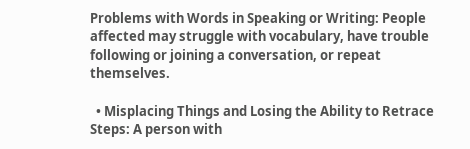Problems with Words in Speaking or Writing: People affected may struggle with vocabulary, have trouble following or joining a conversation, or repeat themselves.

  • Misplacing Things and Losing the Ability to Retrace Steps: A person with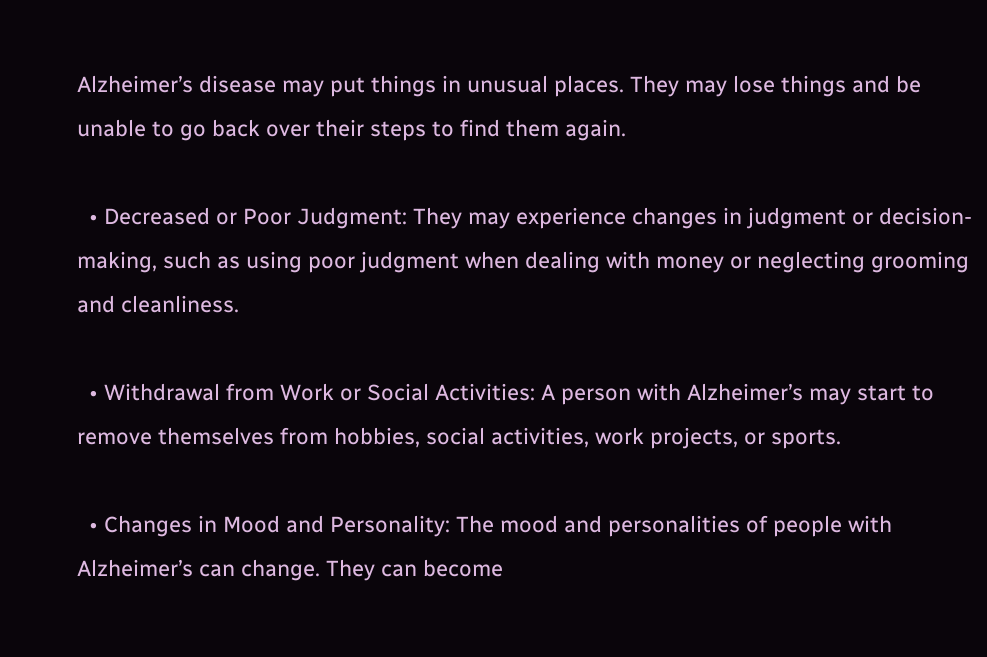Alzheimer’s disease may put things in unusual places. They may lose things and be unable to go back over their steps to find them again.

  • Decreased or Poor Judgment: They may experience changes in judgment or decision-making, such as using poor judgment when dealing with money or neglecting grooming and cleanliness.

  • Withdrawal from Work or Social Activities: A person with Alzheimer’s may start to remove themselves from hobbies, social activities, work projects, or sports.

  • Changes in Mood and Personality: The mood and personalities of people with Alzheimer’s can change. They can become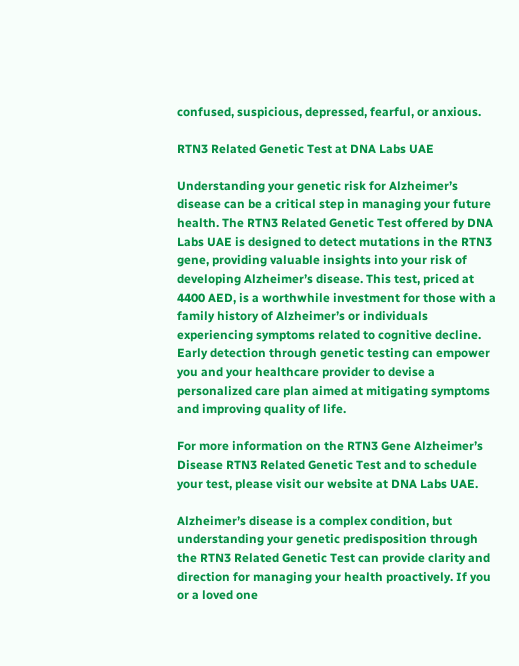confused, suspicious, depressed, fearful, or anxious.

RTN3 Related Genetic Test at DNA Labs UAE

Understanding your genetic risk for Alzheimer’s disease can be a critical step in managing your future health. The RTN3 Related Genetic Test offered by DNA Labs UAE is designed to detect mutations in the RTN3 gene, providing valuable insights into your risk of developing Alzheimer’s disease. This test, priced at 4400 AED, is a worthwhile investment for those with a family history of Alzheimer’s or individuals experiencing symptoms related to cognitive decline. Early detection through genetic testing can empower you and your healthcare provider to devise a personalized care plan aimed at mitigating symptoms and improving quality of life.

For more information on the RTN3 Gene Alzheimer’s Disease RTN3 Related Genetic Test and to schedule your test, please visit our website at DNA Labs UAE.

Alzheimer’s disease is a complex condition, but understanding your genetic predisposition through the RTN3 Related Genetic Test can provide clarity and direction for managing your health proactively. If you or a loved one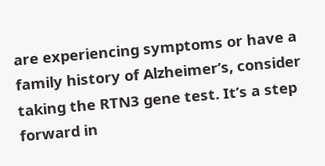are experiencing symptoms or have a family history of Alzheimer’s, consider taking the RTN3 gene test. It’s a step forward in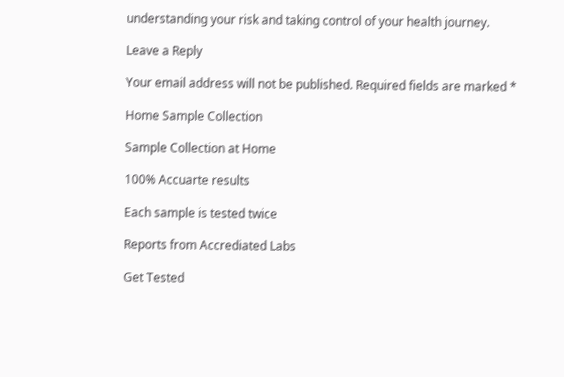understanding your risk and taking control of your health journey.

Leave a Reply

Your email address will not be published. Required fields are marked *

Home Sample Collection

Sample Collection at Home

100% Accuarte results

Each sample is tested twice

Reports from Accrediated Labs

Get Tested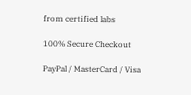from certified labs

100% Secure Checkout

PayPal / MasterCard / Visa